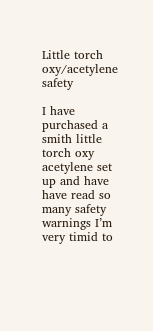Little torch oxy/acetylene safety

I have purchased a smith little torch oxy acetylene set up and have
have read so many safety warnings I’m very timid to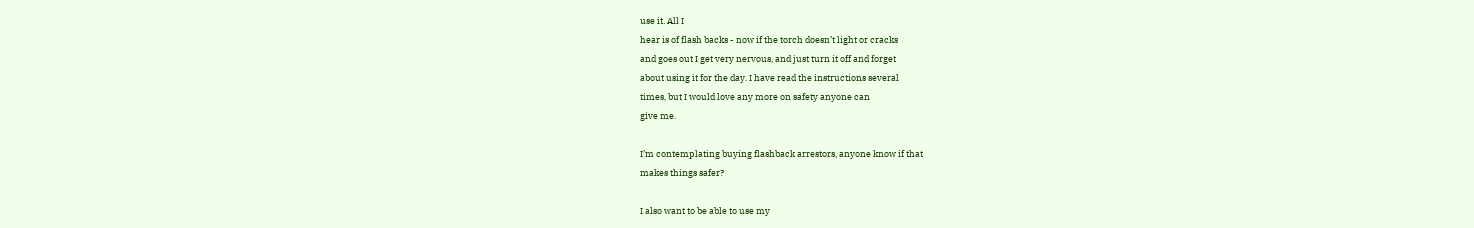use it. All I
hear is of flash backs - now if the torch doesn’t light or cracks
and goes out I get very nervous, and just turn it off and forget
about using it for the day. I have read the instructions several
times, but I would love any more on safety anyone can
give me.

I’m contemplating buying flashback arrestors, anyone know if that
makes things safer?

I also want to be able to use my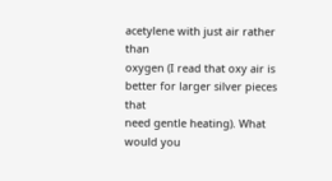acetylene with just air rather than
oxygen (I read that oxy air is better for larger silver pieces that
need gentle heating). What would you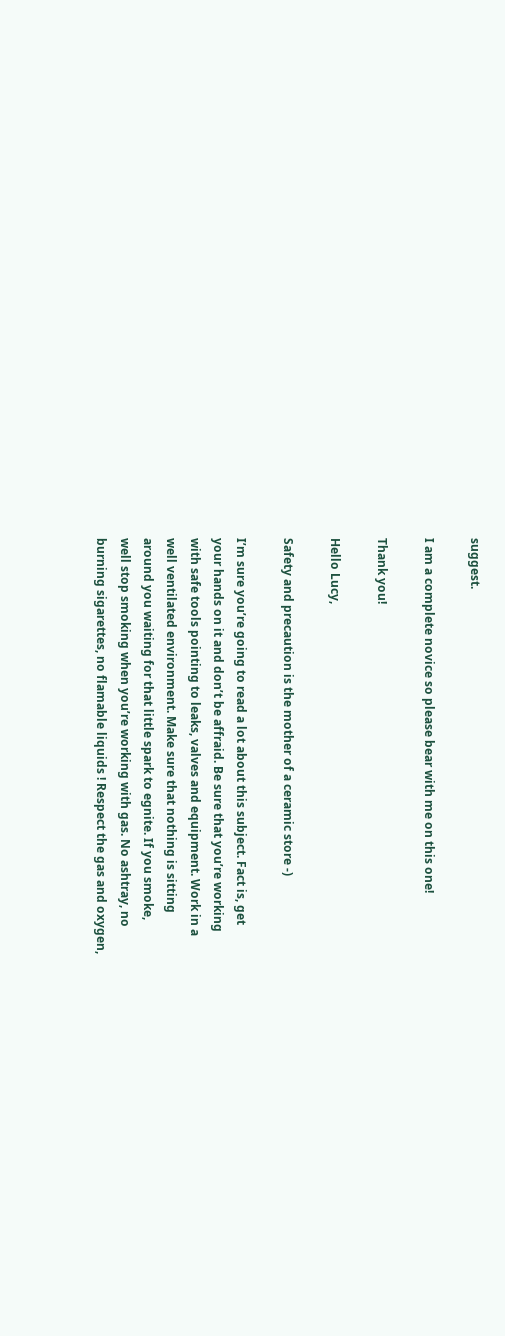suggest.

I am a complete novice so please bear with me on this one!

Thank you!

Hello Lucy,

Safety and precaution is the mother of a ceramic store -)

I’m sure you’re going to read a lot about this subject. Fact is, get
your hands on it and don’t be affraid. Be sure that you’re working
with safe tools pointing to leaks, valves and equipment. Work in a
well ventilated environment. Make sure that nothing is sitting
around you waiting for that little spark to egnite. If you smoke,
well stop smoking when you’re working with gas. No ashtray, no
burning sigarettes, no flamable liquids ! Respect the gas and oxygen,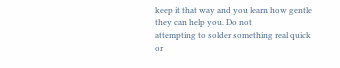keep it that way and you learn how gentle they can help you. Do not
attempting to solder something real quick or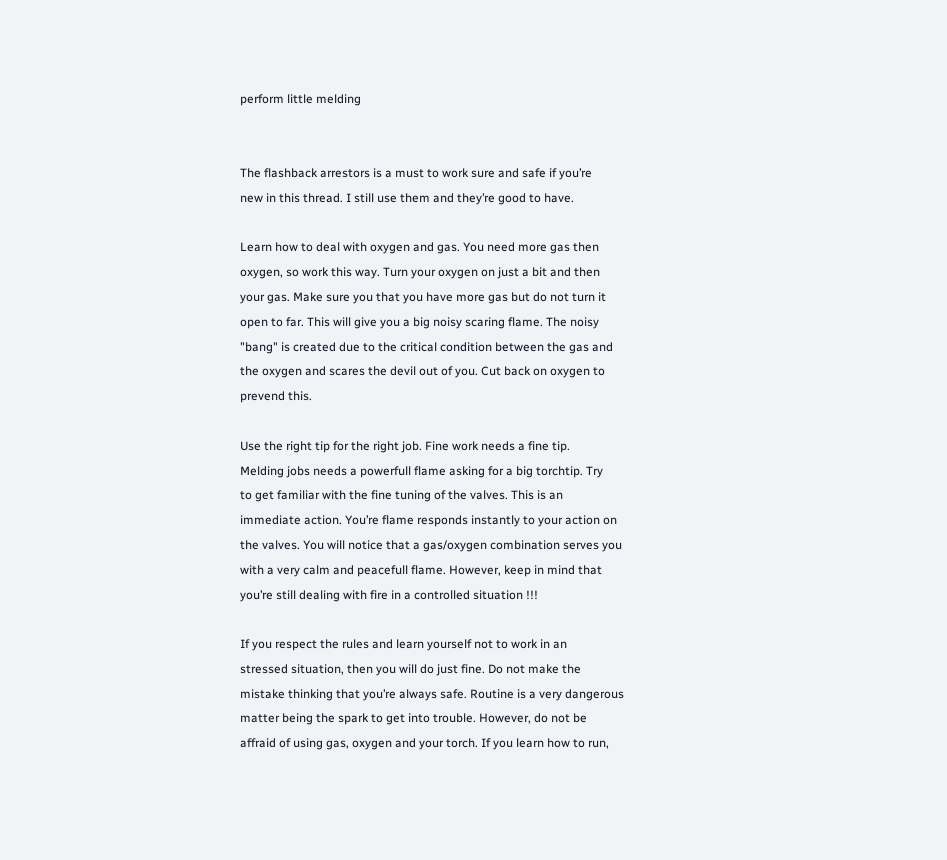perform little melding


The flashback arrestors is a must to work sure and safe if you’re
new in this thread. I still use them and they’re good to have.

Learn how to deal with oxygen and gas. You need more gas then
oxygen, so work this way. Turn your oxygen on just a bit and then
your gas. Make sure you that you have more gas but do not turn it
open to far. This will give you a big noisy scaring flame. The noisy
"bang" is created due to the critical condition between the gas and
the oxygen and scares the devil out of you. Cut back on oxygen to
prevend this.

Use the right tip for the right job. Fine work needs a fine tip.
Melding jobs needs a powerfull flame asking for a big torchtip. Try
to get familiar with the fine tuning of the valves. This is an
immediate action. You’re flame responds instantly to your action on
the valves. You will notice that a gas/oxygen combination serves you
with a very calm and peacefull flame. However, keep in mind that
you’re still dealing with fire in a controlled situation !!!

If you respect the rules and learn yourself not to work in an
stressed situation, then you will do just fine. Do not make the
mistake thinking that you’re always safe. Routine is a very dangerous
matter being the spark to get into trouble. However, do not be
affraid of using gas, oxygen and your torch. If you learn how to run,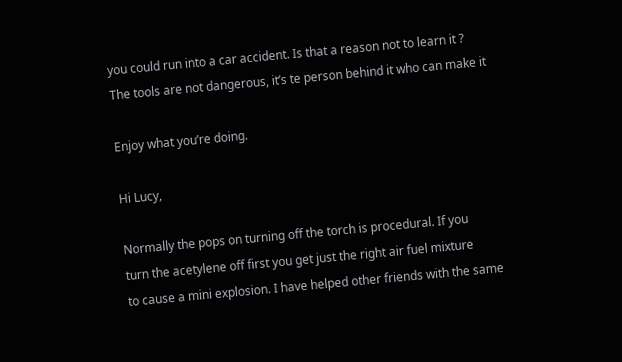you could run into a car accident. Is that a reason not to learn it ?
The tools are not dangerous, it’s te person behind it who can make it

Enjoy what you’re doing.

Hi Lucy,

Normally the pops on turning off the torch is procedural. If you
turn the acetylene off first you get just the right air fuel mixture
to cause a mini explosion. I have helped other friends with the same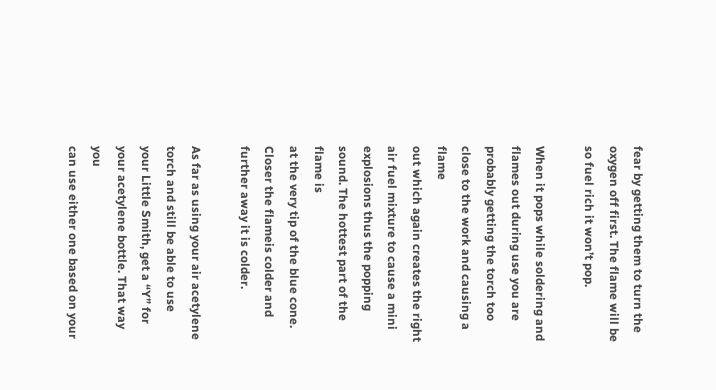fear by getting them to turn the oxygen off first. The flame will be
so fuel rich it won’t pop.

When it pops while soldering and flames out during use you are
probably getting the torch too close to the work and causing a flame
out which again creates the right air fuel mixture to cause a mini
explosions thus the popping sound. The hottest part of the flame is
at the very tip of the blue cone. Closer the flameis colder and
further away it is colder.

As far as using your air acetylene torch and still be able to use
your Little Smith, get a “Y” for your acetylene bottle. That way you
can use either one based on your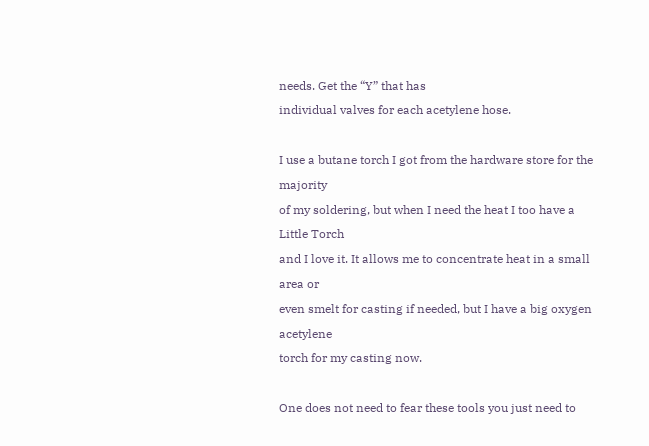needs. Get the “Y” that has
individual valves for each acetylene hose.

I use a butane torch I got from the hardware store for the majority
of my soldering, but when I need the heat I too have a Little Torch
and I love it. It allows me to concentrate heat in a small area or
even smelt for casting if needed, but I have a big oxygen acetylene
torch for my casting now.

One does not need to fear these tools you just need to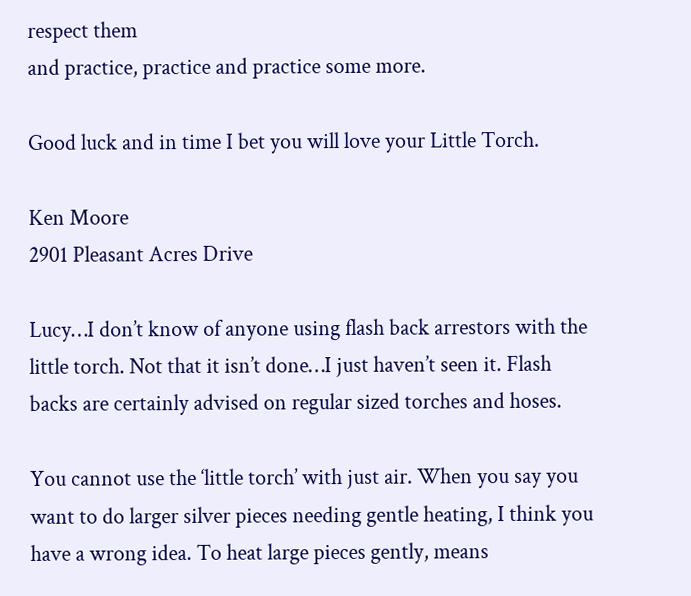respect them
and practice, practice and practice some more.

Good luck and in time I bet you will love your Little Torch.

Ken Moore
2901 Pleasant Acres Drive

Lucy…I don’t know of anyone using flash back arrestors with the
little torch. Not that it isn’t done…I just haven’t seen it. Flash
backs are certainly advised on regular sized torches and hoses.

You cannot use the ‘little torch’ with just air. When you say you
want to do larger silver pieces needing gentle heating, I think you
have a wrong idea. To heat large pieces gently, means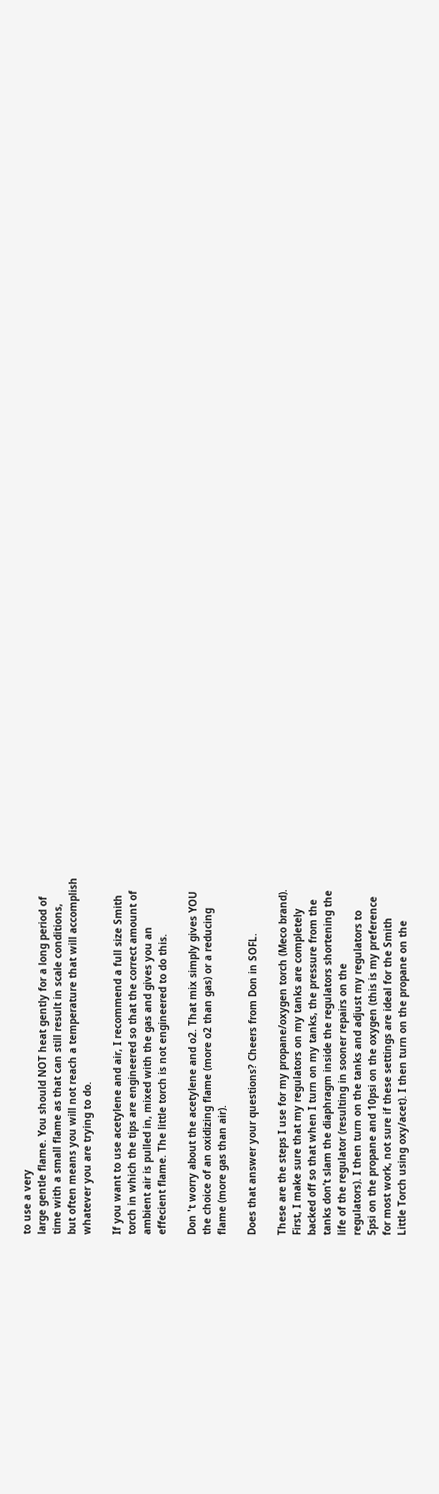to use a very
large gentle flame. You should NOT heat gently for a long period of
time with a small flame as that can still result in scale conditions,
but often means you will not reach a temperature that will accomplish
whatever you are trying to do.

If you want to use acetylene and air, I recommend a full size Smith
torch in which the tips are engineered so that the correct amount of
ambient air is pulled in, mixed with the gas and gives you an
effecient flame. The little torch is not engineered to do this.

Don 't worry about the acetylene and o2. That mix simply gives YOU
the choice of an oxidizing flame (more o2 than gas) or a reducing
flame (more gas than air).

Does that answer your questions? Cheers from Don in SOFL.

These are the steps I use for my propane/oxygen torch (Meco brand).
First, I make sure that my regulators on my tanks are completely
backed off so that when I turn on my tanks, the pressure from the
tanks don’t slam the diaphragm inside the regulators shortening the
life of the regulator (resulting in sooner repairs on the
regulators). I then turn on the tanks and adjust my regulators to
5psi on the propane and 10psi on the oxygen (this is my preference
for most work, not sure if these settings are ideal for the Smith
Little Torch using oxy/acet). I then turn on the propane on the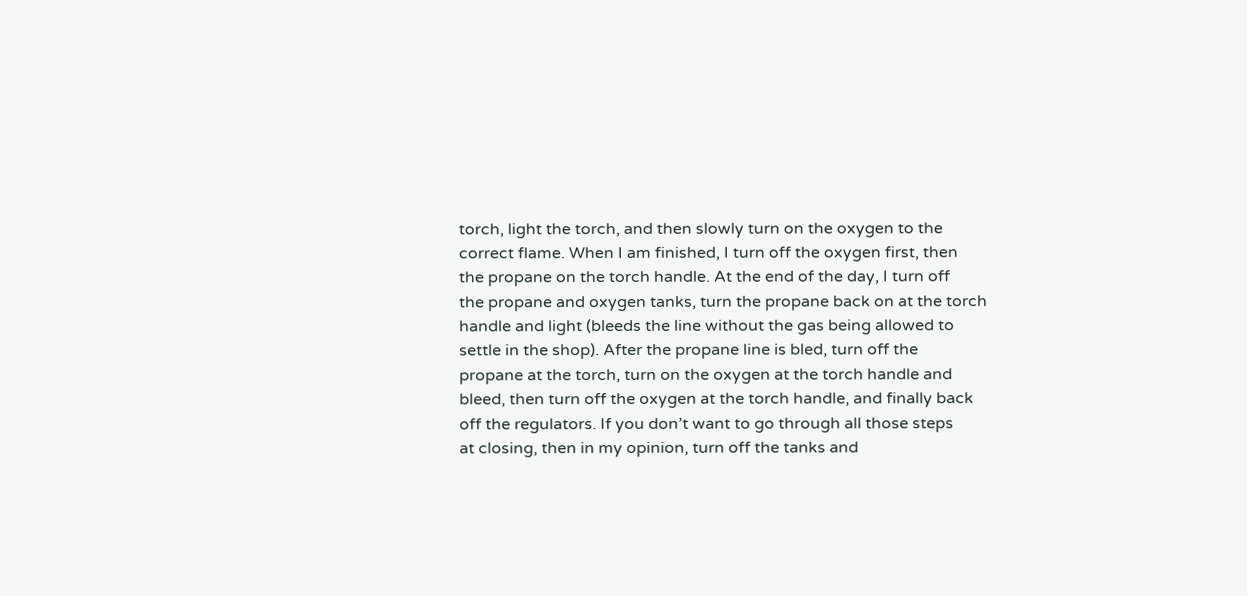torch, light the torch, and then slowly turn on the oxygen to the
correct flame. When I am finished, I turn off the oxygen first, then
the propane on the torch handle. At the end of the day, I turn off
the propane and oxygen tanks, turn the propane back on at the torch
handle and light (bleeds the line without the gas being allowed to
settle in the shop). After the propane line is bled, turn off the
propane at the torch, turn on the oxygen at the torch handle and
bleed, then turn off the oxygen at the torch handle, and finally back
off the regulators. If you don’t want to go through all those steps
at closing, then in my opinion, turn off the tanks and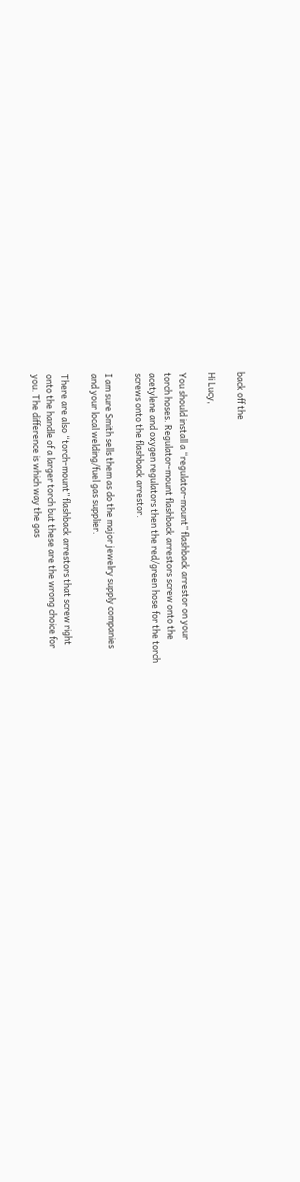back off the

Hi Lucy,

You should install a “regulator-mount” flashback arrestor on your
torch hoses. Regulator-mount flashback arrestors screw onto the
acetylene and oxygen regulators then the red/green hose for the torch
screws onto the flashback arrestor.

I am sure Smith sells them as do the major jewelry supply companies
and your local welding/fuel gas supplier.

There are also “torch-mount” flashback arrestors that screw right
onto the handle of a larger torch but these are the wrong choice for
you. The difference is which way the gas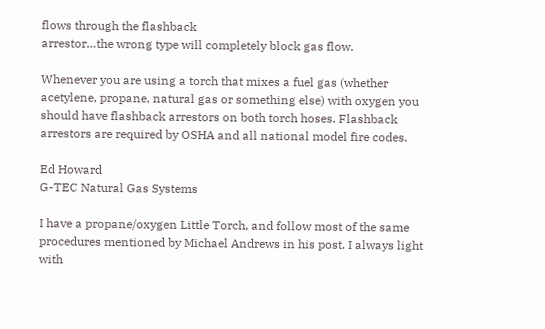flows through the flashback
arrestor…the wrong type will completely block gas flow.

Whenever you are using a torch that mixes a fuel gas (whether
acetylene, propane, natural gas or something else) with oxygen you
should have flashback arrestors on both torch hoses. Flashback
arrestors are required by OSHA and all national model fire codes.

Ed Howard
G-TEC Natural Gas Systems

I have a propane/oxygen Little Torch, and follow most of the same
procedures mentioned by Michael Andrews in his post. I always light
with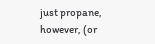just propane, however, (or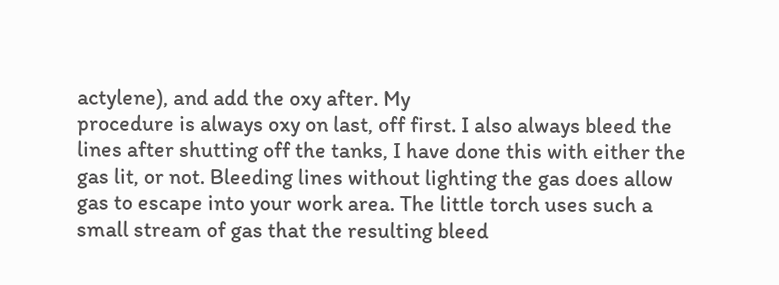actylene), and add the oxy after. My
procedure is always oxy on last, off first. I also always bleed the
lines after shutting off the tanks, I have done this with either the
gas lit, or not. Bleeding lines without lighting the gas does allow
gas to escape into your work area. The little torch uses such a
small stream of gas that the resulting bleed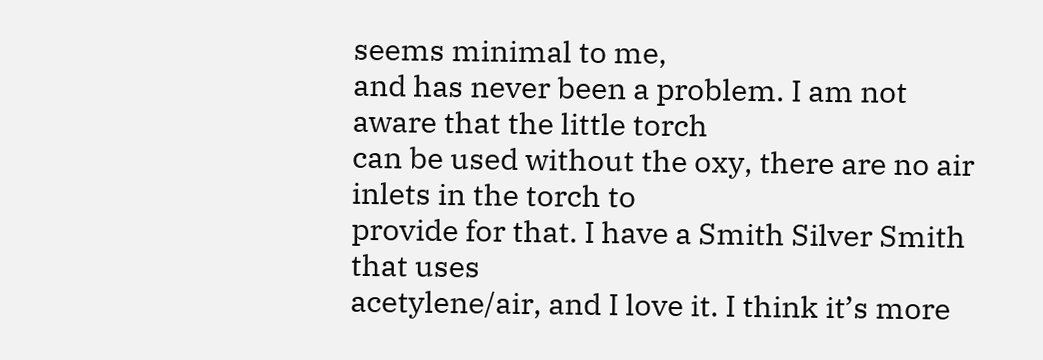seems minimal to me,
and has never been a problem. I am not aware that the little torch
can be used without the oxy, there are no air inlets in the torch to
provide for that. I have a Smith Silver Smith that uses
acetylene/air, and I love it. I think it’s more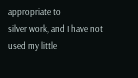appropriate to
silver work, and I have not used my little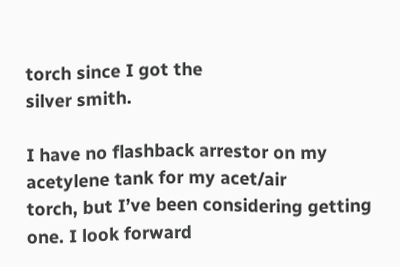torch since I got the
silver smith.

I have no flashback arrestor on my acetylene tank for my acet/air
torch, but I’ve been considering getting one. I look forward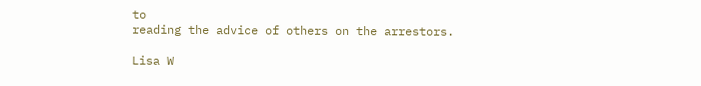to
reading the advice of others on the arrestors.

Lisa W